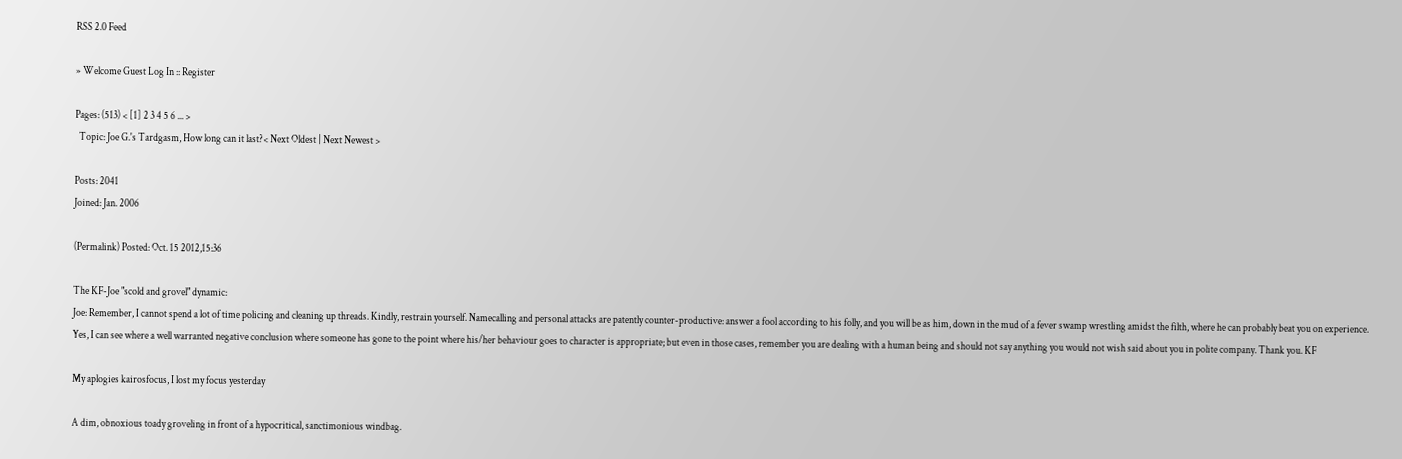RSS 2.0 Feed

» Welcome Guest Log In :: Register

Pages: (513) < [1] 2 3 4 5 6 ... >
  Topic: Joe G.'s Tardgasm, How long can it last?< Next Oldest | Next Newest >

Posts: 2041
Joined: Jan. 2006

(Permalink) Posted: Oct. 15 2012,15:36

The KF-Joe "scold and grovel" dynamic:
Joe: Remember, I cannot spend a lot of time policing and cleaning up threads. Kindly, restrain yourself. Namecalling and personal attacks are patently counter-productive: answer a fool according to his folly, and you will be as him, down in the mud of a fever swamp wrestling amidst the filth, where he can probably beat you on experience. Yes, I can see where a well warranted negative conclusion where someone has gone to the point where his/her behaviour goes to character is appropriate; but even in those cases, remember you are dealing with a human being and should not say anything you would not wish said about you in polite company. Thank you. KF

My aplogies kairosfocus, I lost my focus yesterday

A dim, obnoxious toady groveling in front of a hypocritical, sanctimonious windbag.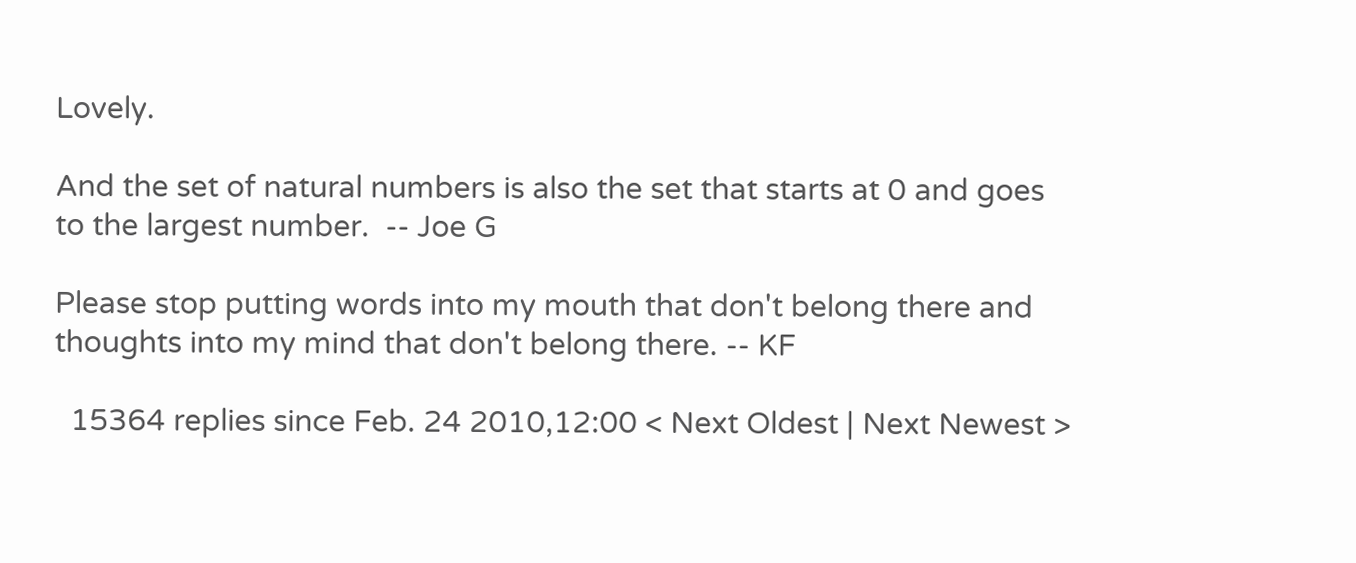Lovely.

And the set of natural numbers is also the set that starts at 0 and goes to the largest number.  -- Joe G

Please stop putting words into my mouth that don't belong there and thoughts into my mind that don't belong there. -- KF

  15364 replies since Feb. 24 2010,12:00 < Next Oldest | Next Newest >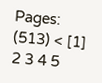Pages: (513) < [1] 2 3 4 5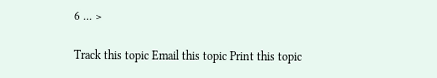6 ... >

Track this topic Email this topic Print this topic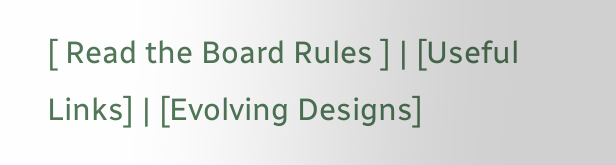[ Read the Board Rules ] | [Useful Links] | [Evolving Designs]